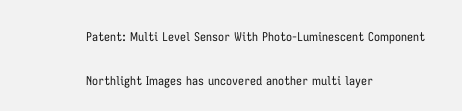Patent: Multi Level Sensor With Photo-Luminescent Component

Northlight Images has uncovered another multi layer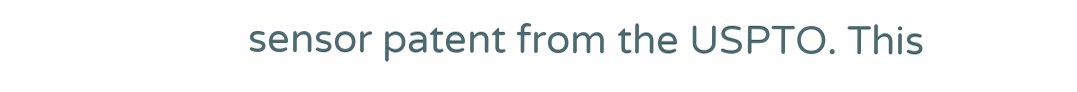sensor patent from the USPTO. This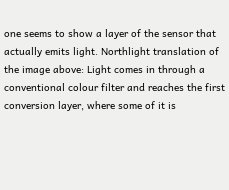one seems to show a layer of the sensor that actually emits light. Northlight translation of the image above: Light comes in through a conventional colour filter and reaches the first conversion layer, where some of it is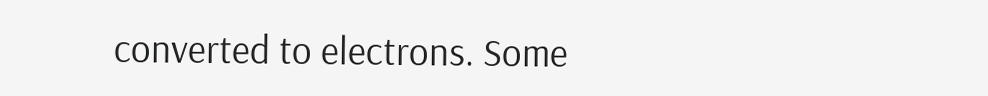converted to electrons. Some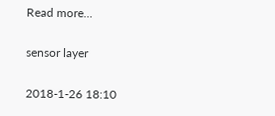Read more...

sensor layer

2018-1-26 18:10